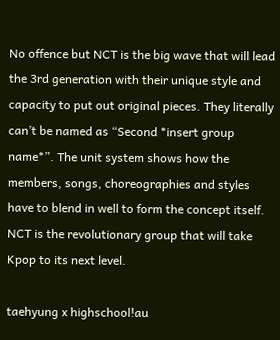No offence but NCT is the big wave that will lead the 3rd generation with their unique style and capacity to put out original pieces. They literally can’t be named as “Second *insert group name*”. The unit system shows how the members, songs, choreographies and styles have to blend in well to form the concept itself. NCT is the revolutionary group that will take Kpop to its next level.

taehyung x highschool!au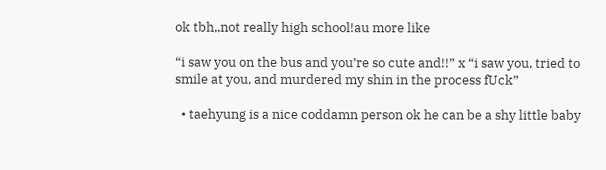ok tbh,,not really high school!au more like

“i saw you on the bus and you’re so cute and!!” x “i saw you, tried to smile at you, and murdered my shin in the process fUck”

  • taehyung is a nice coddamn person ok he can be a shy little baby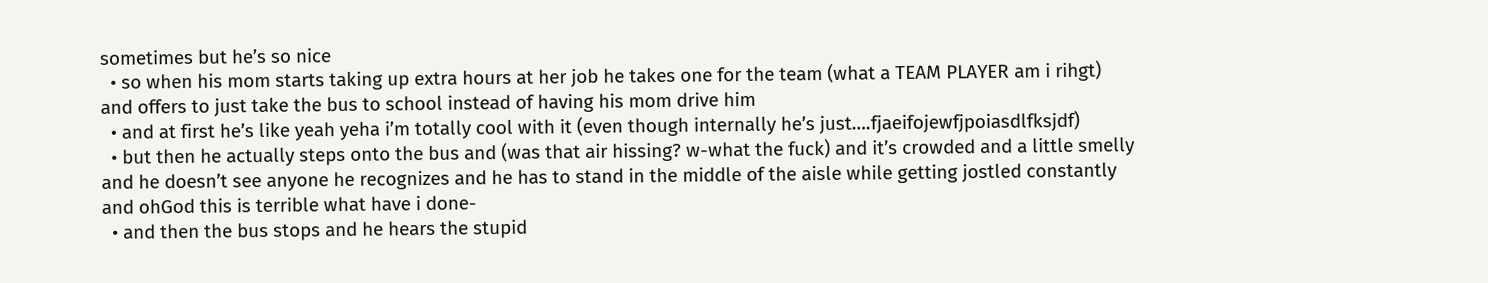sometimes but he’s so nice
  • so when his mom starts taking up extra hours at her job he takes one for the team (what a TEAM PLAYER am i rihgt) and offers to just take the bus to school instead of having his mom drive him
  • and at first he’s like yeah yeha i’m totally cool with it (even though internally he’s just….fjaeifojewfjpoiasdlfksjdf)
  • but then he actually steps onto the bus and (was that air hissing? w-what the fuck) and it’s crowded and a little smelly and he doesn’t see anyone he recognizes and he has to stand in the middle of the aisle while getting jostled constantly and ohGod this is terrible what have i done-
  • and then the bus stops and he hears the stupid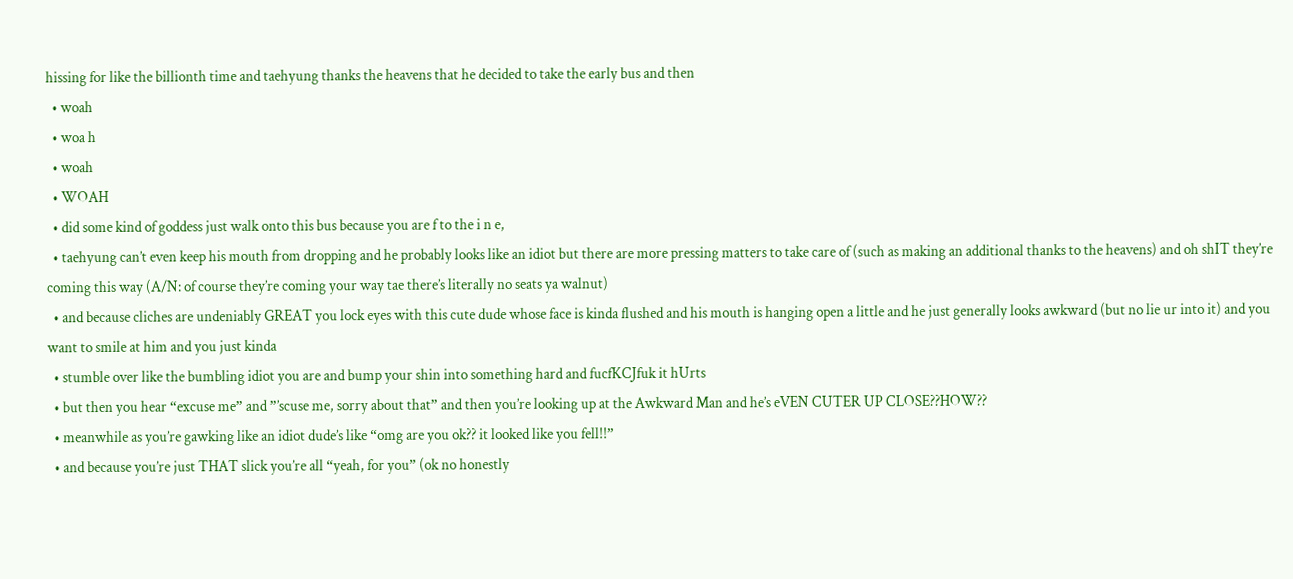hissing for like the billionth time and taehyung thanks the heavens that he decided to take the early bus and then
  • woah
  • woa h
  • woah
  • WOAH
  • did some kind of goddess just walk onto this bus because you are f to the i n e,
  • taehyung can’t even keep his mouth from dropping and he probably looks like an idiot but there are more pressing matters to take care of (such as making an additional thanks to the heavens) and oh shIT they’re coming this way (A/N: of course they’re coming your way tae there’s literally no seats ya walnut)
  • and because cliches are undeniably GREAT you lock eyes with this cute dude whose face is kinda flushed and his mouth is hanging open a little and he just generally looks awkward (but no lie ur into it) and you want to smile at him and you just kinda
  • stumble over like the bumbling idiot you are and bump your shin into something hard and fucfKCJfuk it hUrts
  • but then you hear “excuse me” and ”’scuse me, sorry about that” and then you’re looking up at the Awkward Man and he’s eVEN CUTER UP CLOSE??HOW??
  • meanwhile as you’re gawking like an idiot dude’s like “omg are you ok?? it looked like you fell!!”
  • and because you’re just THAT slick you’re all “yeah, for you” (ok no honestly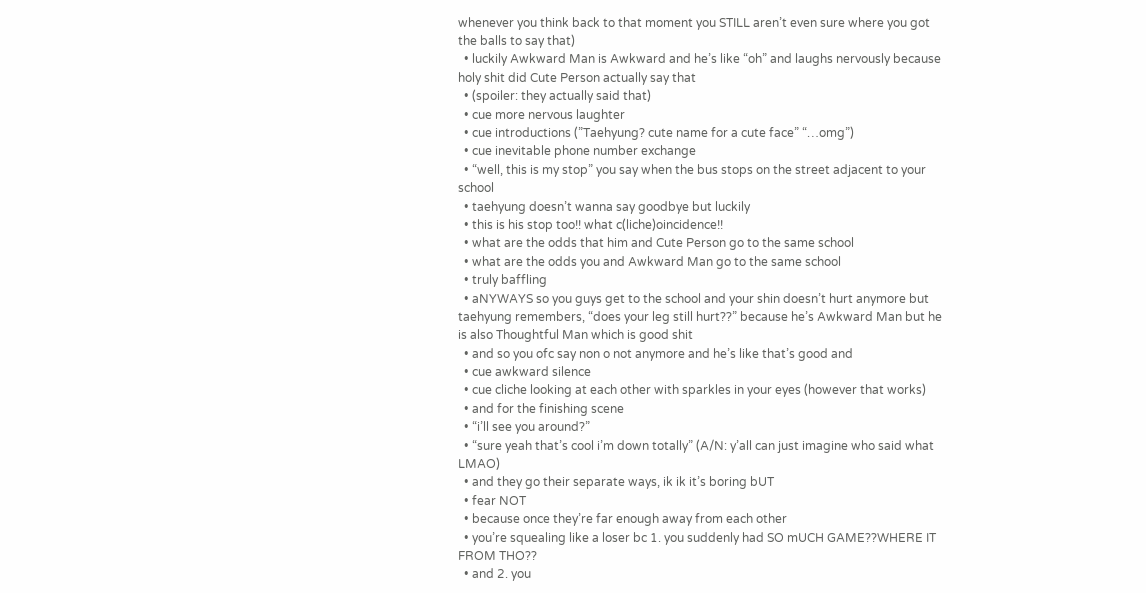whenever you think back to that moment you STILL aren’t even sure where you got the balls to say that)
  • luckily Awkward Man is Awkward and he’s like “oh” and laughs nervously because holy shit did Cute Person actually say that
  • (spoiler: they actually said that)
  • cue more nervous laughter
  • cue introductions (”Taehyung? cute name for a cute face” “…omg”)
  • cue inevitable phone number exchange
  • “well, this is my stop” you say when the bus stops on the street adjacent to your school
  • taehyung doesn’t wanna say goodbye but luckily
  • this is his stop too!! what c(liche)oincidence!!
  • what are the odds that him and Cute Person go to the same school
  • what are the odds you and Awkward Man go to the same school
  • truly baffling
  • aNYWAYS so you guys get to the school and your shin doesn’t hurt anymore but taehyung remembers, “does your leg still hurt??” because he’s Awkward Man but he is also Thoughtful Man which is good shit
  • and so you ofc say non o not anymore and he’s like that’s good and
  • cue awkward silence
  • cue cliche looking at each other with sparkles in your eyes (however that works)
  • and for the finishing scene
  • “i’ll see you around?”
  • “sure yeah that’s cool i’m down totally” (A/N: y’all can just imagine who said what LMAO)
  • and they go their separate ways, ik ik it’s boring bUT
  • fear NOT
  • because once they’re far enough away from each other
  • you’re squealing like a loser bc 1. you suddenly had SO mUCH GAME??WHERE IT FROM THO??
  • and 2. you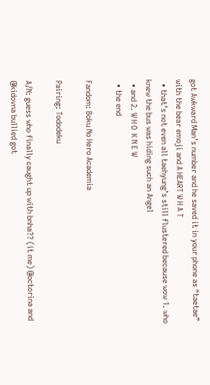got Awkward Man’s number and he saved it in your phone as “taetae” with the bear emoji and A HEART W H A T
  • that’s not even all taehyung’s still flustered because wow 1. who knew the bus was hiding such an Angel
  • and 2. W H O  K N E W
  • the end

Fandom: Boku No Hero Academia

Pairing: Tododeku

A/N: guess who finally caught up with bnha?? (it me) @octorina and @kidovna bullied got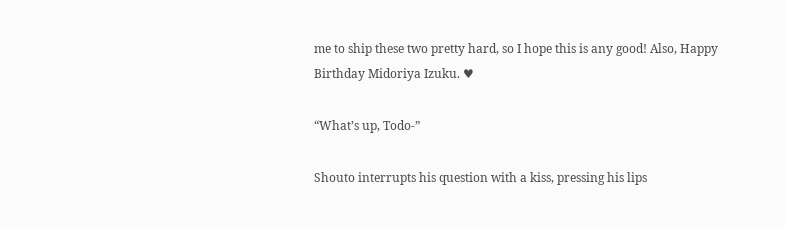me to ship these two pretty hard, so I hope this is any good! Also, Happy Birthday Midoriya Izuku. ♥

“What’s up, Todo-”

Shouto interrupts his question with a kiss, pressing his lips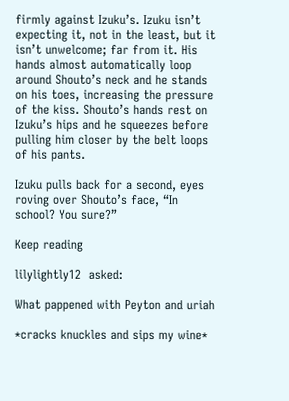firmly against Izuku’s. Izuku isn’t expecting it, not in the least, but it isn’t unwelcome; far from it. His hands almost automatically loop around Shouto’s neck and he stands on his toes, increasing the pressure of the kiss. Shouto’s hands rest on Izuku’s hips and he squeezes before pulling him closer by the belt loops of his pants.

Izuku pulls back for a second, eyes roving over Shouto’s face, “In school? You sure?”

Keep reading

lilylightly12  asked:

What pappened with Peyton and uriah

*cracks knuckles and sips my wine*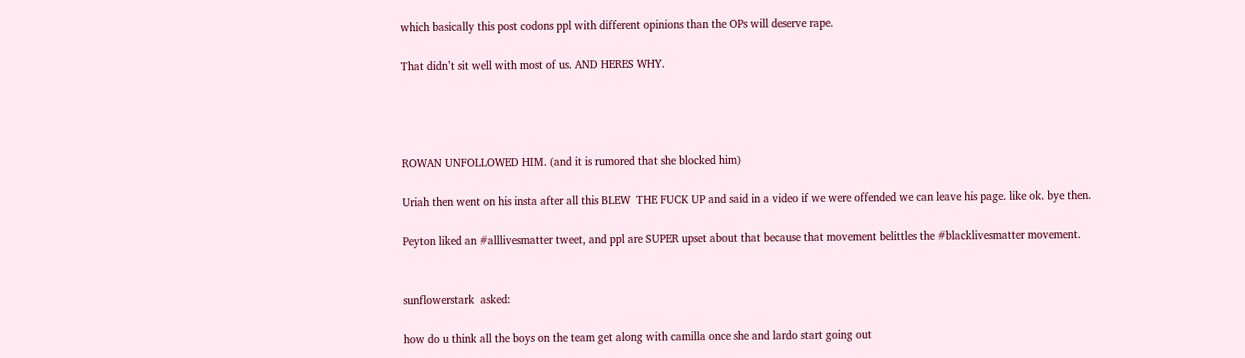which basically this post codons ppl with different opinions than the OPs will deserve rape.

That didn’t sit well with most of us. AND HERES WHY.




ROWAN UNFOLLOWED HIM. (and it is rumored that she blocked him)

Uriah then went on his insta after all this BLEW  THE FUCK UP and said in a video if we were offended we can leave his page. like ok. bye then.

Peyton liked an #alllivesmatter tweet, and ppl are SUPER upset about that because that movement belittles the #blacklivesmatter movement.


sunflowerstark  asked:

how do u think all the boys on the team get along with camilla once she and lardo start going out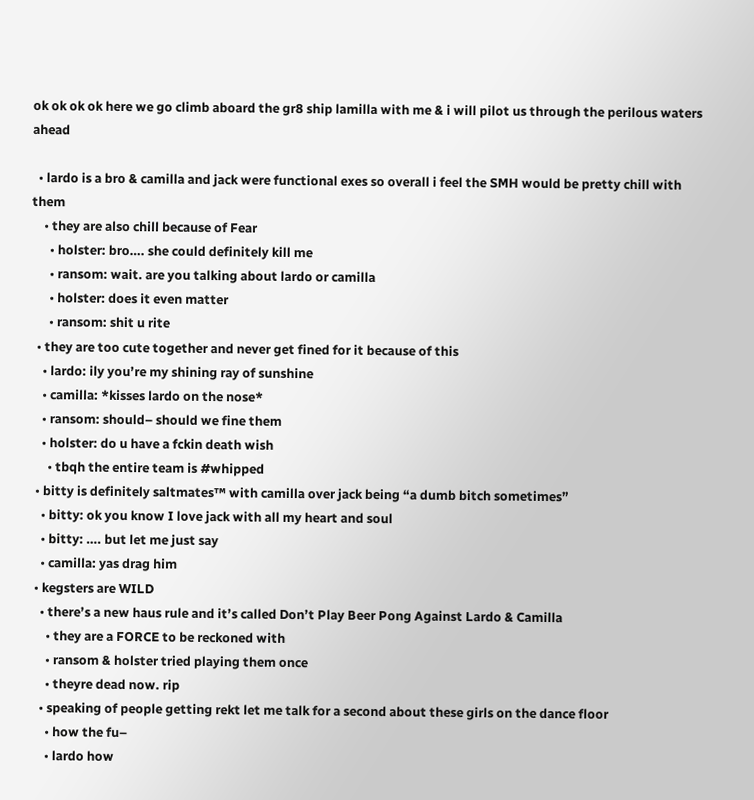ok ok ok ok here we go climb aboard the gr8 ship lamilla with me & i will pilot us through the perilous waters ahead

  • lardo is a bro & camilla and jack were functional exes so overall i feel the SMH would be pretty chill with them
    • they are also chill because of Fear
      • holster: bro…. she could definitely kill me
      • ransom: wait. are you talking about lardo or camilla
      • holster: does it even matter
      • ransom: shit u rite
  • they are too cute together and never get fined for it because of this
    • lardo: ily you’re my shining ray of sunshine
    • camilla: *kisses lardo on the nose*
    • ransom: should– should we fine them
    • holster: do u have a fckin death wish
      • tbqh the entire team is #whipped
  • bitty is definitely saltmates™ with camilla over jack being “a dumb bitch sometimes”
    • bitty: ok you know I love jack with all my heart and soul
    • bitty: …. but let me just say
    • camilla: yas drag him
  • kegsters are WILD
    • there’s a new haus rule and it’s called Don’t Play Beer Pong Against Lardo & Camilla
      • they are a FORCE to be reckoned with
      • ransom & holster tried playing them once
      • theyre dead now. rip
    • speaking of people getting rekt let me talk for a second about these girls on the dance floor
      • how the fu–
      • lardo how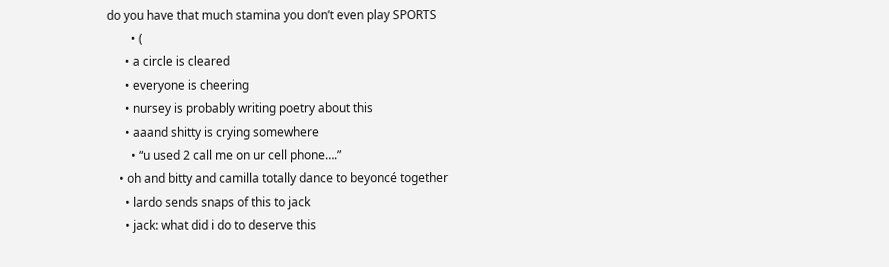do you have that much stamina you don’t even play SPORTS
        • (
      • a circle is cleared
      • everyone is cheering
      • nursey is probably writing poetry about this
      • aaand shitty is crying somewhere
        • “u used 2 call me on ur cell phone….”
    • oh and bitty and camilla totally dance to beyoncé together
      • lardo sends snaps of this to jack
      • jack: what did i do to deserve this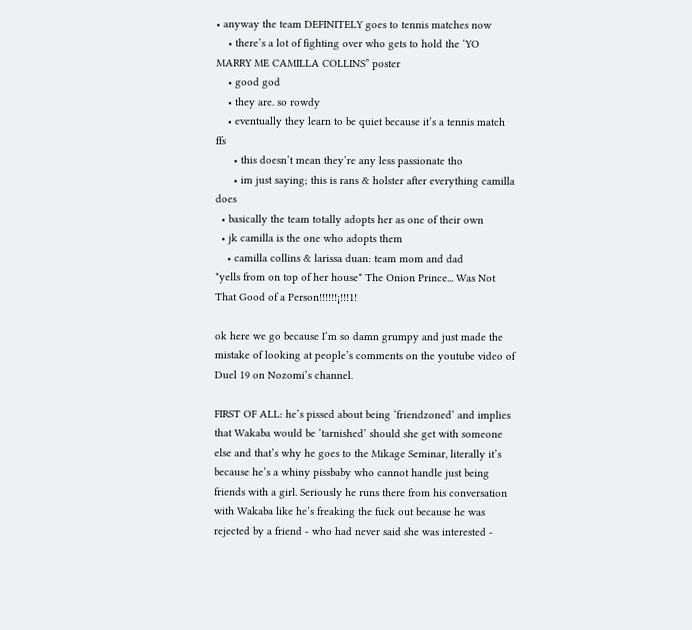• anyway the team DEFINITELY goes to tennis matches now
    • there’s a lot of fighting over who gets to hold the ‘YO MARRY ME CAMILLA COLLINS” poster
    • good god
    • they are. so rowdy
    • eventually they learn to be quiet because it’s a tennis match ffs
      • this doesn’t mean they’re any less passionate tho
      • im just saying; this is rans & holster after everything camilla does
  • basically the team totally adopts her as one of their own
  • jk camilla is the one who adopts them
    • camilla collins & larissa duan: team mom and dad
*yells from on top of her house* The Onion Prince... Was Not That Good of a Person!!!!!!¡!!!1!

ok here we go because I’m so damn grumpy and just made the mistake of looking at people’s comments on the youtube video of Duel 19 on Nozomi’s channel.

FIRST OF ALL: he’s pissed about being ‘friendzoned’ and implies that Wakaba would be ‘tarnished’ should she get with someone else and that’s why he goes to the Mikage Seminar, literally it’s because he’s a whiny pissbaby who cannot handle just being friends with a girl. Seriously he runs there from his conversation with Wakaba like he’s freaking the fuck out because he was rejected by a friend - who had never said she was interested -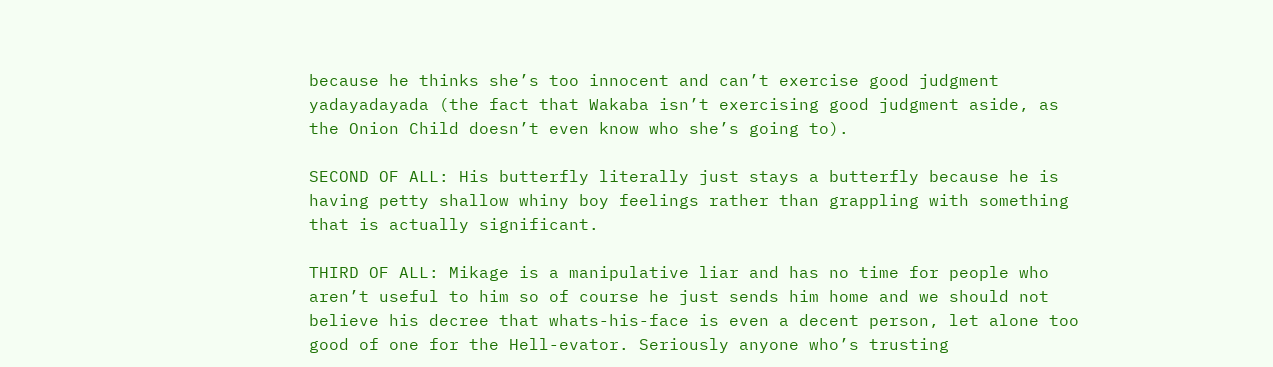because he thinks she’s too innocent and can’t exercise good judgment yadayadayada (the fact that Wakaba isn’t exercising good judgment aside, as the Onion Child doesn’t even know who she’s going to).

SECOND OF ALL: His butterfly literally just stays a butterfly because he is having petty shallow whiny boy feelings rather than grappling with something that is actually significant.

THIRD OF ALL: Mikage is a manipulative liar and has no time for people who aren’t useful to him so of course he just sends him home and we should not believe his decree that whats-his-face is even a decent person, let alone too good of one for the Hell-evator. Seriously anyone who’s trusting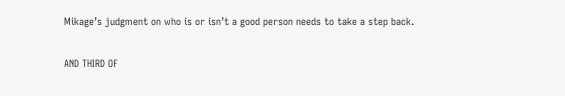Mikage’s judgment on who is or isn’t a good person needs to take a step back.

AND THIRD OF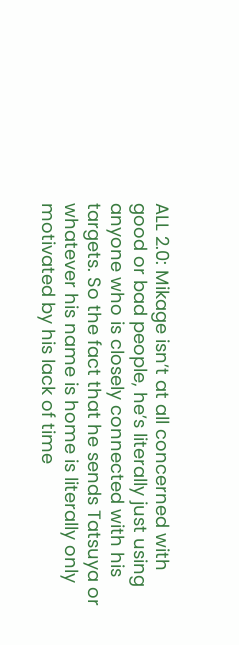ALL 2.0: Mikage isn’t at all concerned with good or bad people, he’s literally just using anyone who is closely connected with his targets. So the fact that he sends Tatsuya or whatever his name is home is literally only motivated by his lack of time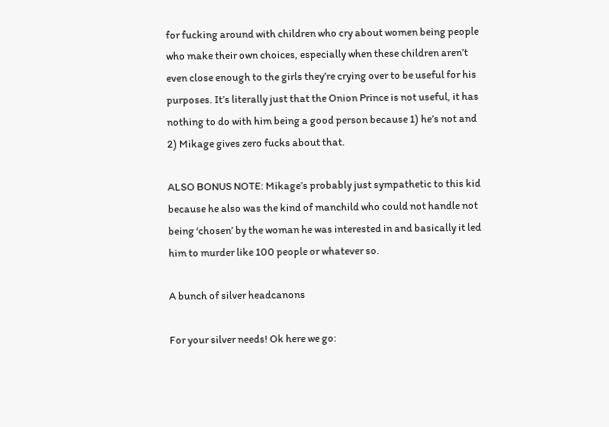for fucking around with children who cry about women being people who make their own choices, especially when these children aren’t even close enough to the girls they’re crying over to be useful for his purposes. It’s literally just that the Onion Prince is not useful, it has nothing to do with him being a good person because 1) he’s not and 2) Mikage gives zero fucks about that.

ALSO BONUS NOTE: Mikage’s probably just sympathetic to this kid because he also was the kind of manchild who could not handle not being ‘chosen’ by the woman he was interested in and basically it led him to murder like 100 people or whatever so.

A bunch of silver headcanons

For your silver needs! Ok here we go: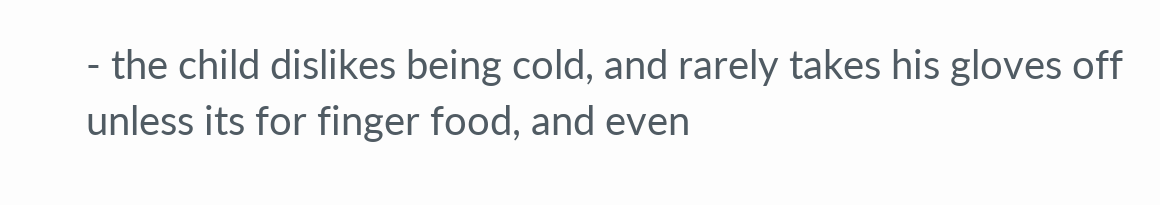- the child dislikes being cold, and rarely takes his gloves off unless its for finger food, and even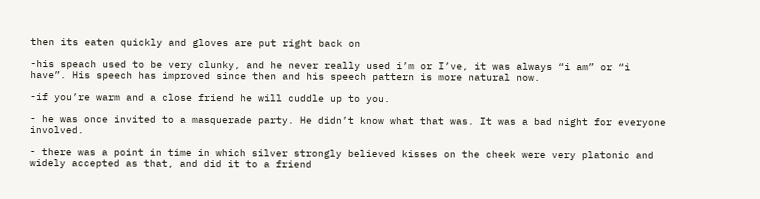then its eaten quickly and gloves are put right back on

-his speach used to be very clunky, and he never really used i’m or I’ve, it was always “i am” or “i have”. His speech has improved since then and his speech pattern is more natural now.

-if you’re warm and a close friend he will cuddle up to you.

- he was once invited to a masquerade party. He didn’t know what that was. It was a bad night for everyone involved.

- there was a point in time in which silver strongly believed kisses on the cheek were very platonic and widely accepted as that, and did it to a friend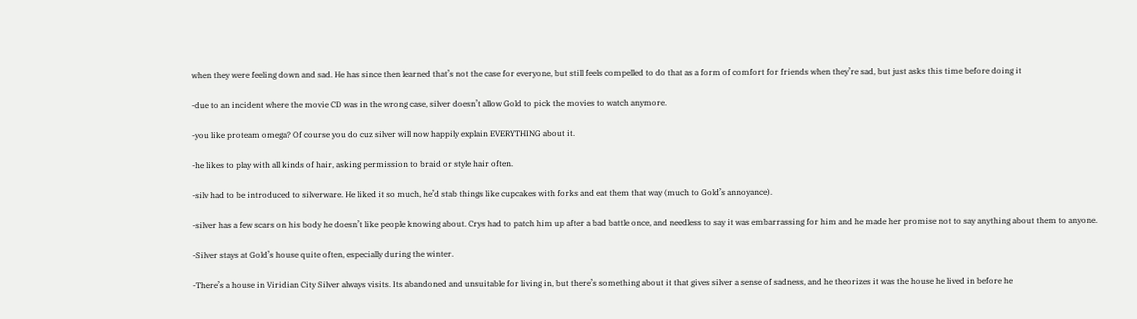when they were feeling down and sad. He has since then learned that’s not the case for everyone, but still feels compelled to do that as a form of comfort for friends when they’re sad, but just asks this time before doing it

-due to an incident where the movie CD was in the wrong case, silver doesn’t allow Gold to pick the movies to watch anymore.

-you like proteam omega? Of course you do cuz silver will now happily explain EVERYTHING about it.

-he likes to play with all kinds of hair, asking permission to braid or style hair often.

-silv had to be introduced to silverware. He liked it so much, he’d stab things like cupcakes with forks and eat them that way (much to Gold’s annoyance).

-silver has a few scars on his body he doesn’t like people knowing about. Crys had to patch him up after a bad battle once, and needless to say it was embarrassing for him and he made her promise not to say anything about them to anyone.

-Silver stays at Gold’s house quite often, especially during the winter.

-There’s a house in Viridian City Silver always visits. Its abandoned and unsuitable for living in, but there’s something about it that gives silver a sense of sadness, and he theorizes it was the house he lived in before he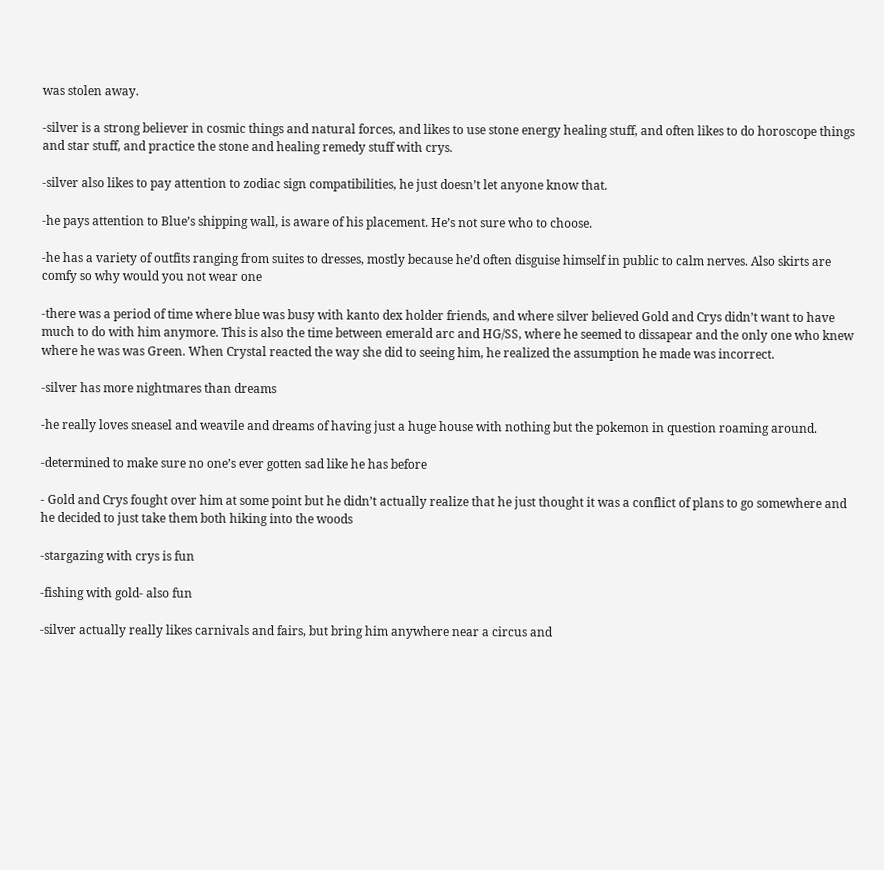was stolen away.

-silver is a strong believer in cosmic things and natural forces, and likes to use stone energy healing stuff, and often likes to do horoscope things and star stuff, and practice the stone and healing remedy stuff with crys.

-silver also likes to pay attention to zodiac sign compatibilities, he just doesn’t let anyone know that.

-he pays attention to Blue’s shipping wall, is aware of his placement. He’s not sure who to choose.

-he has a variety of outfits ranging from suites to dresses, mostly because he’d often disguise himself in public to calm nerves. Also skirts are comfy so why would you not wear one

-there was a period of time where blue was busy with kanto dex holder friends, and where silver believed Gold and Crys didn’t want to have much to do with him anymore. This is also the time between emerald arc and HG/SS, where he seemed to dissapear and the only one who knew where he was was Green. When Crystal reacted the way she did to seeing him, he realized the assumption he made was incorrect.

-silver has more nightmares than dreams

-he really loves sneasel and weavile and dreams of having just a huge house with nothing but the pokemon in question roaming around.

-determined to make sure no one’s ever gotten sad like he has before

- Gold and Crys fought over him at some point but he didn’t actually realize that he just thought it was a conflict of plans to go somewhere and he decided to just take them both hiking into the woods

-stargazing with crys is fun

-fishing with gold- also fun

-silver actually really likes carnivals and fairs, but bring him anywhere near a circus and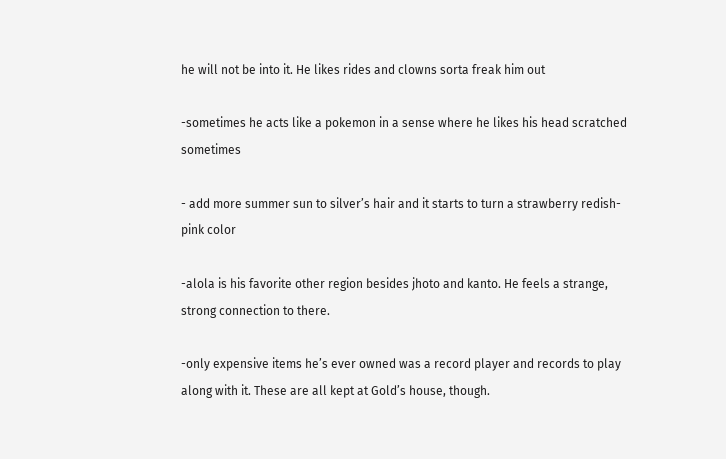he will not be into it. He likes rides and clowns sorta freak him out

-sometimes he acts like a pokemon in a sense where he likes his head scratched sometimes

- add more summer sun to silver’s hair and it starts to turn a strawberry redish-pink color

-alola is his favorite other region besides jhoto and kanto. He feels a strange, strong connection to there.

-only expensive items he’s ever owned was a record player and records to play along with it. These are all kept at Gold’s house, though.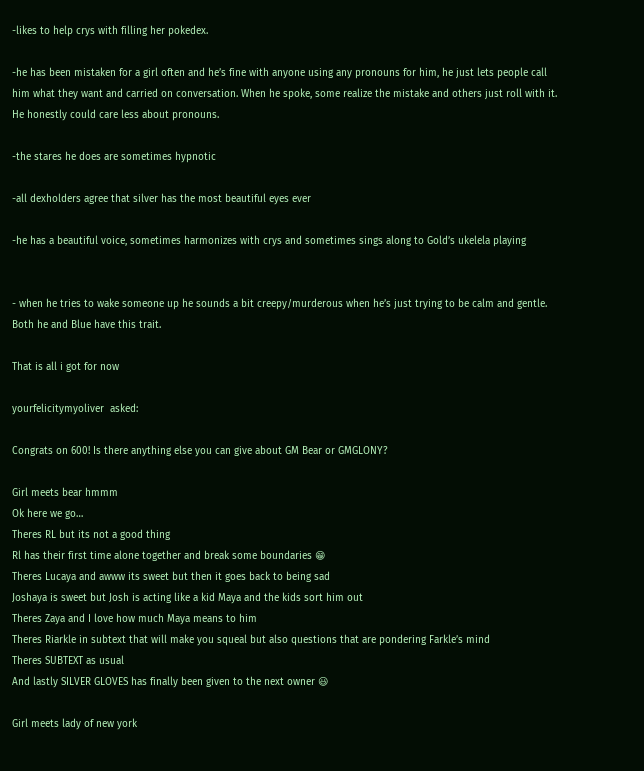-likes to help crys with filling her pokedex.

-he has been mistaken for a girl often and he’s fine with anyone using any pronouns for him, he just lets people call him what they want and carried on conversation. When he spoke, some realize the mistake and others just roll with it. He honestly could care less about pronouns.

-the stares he does are sometimes hypnotic

-all dexholders agree that silver has the most beautiful eyes ever

-he has a beautiful voice, sometimes harmonizes with crys and sometimes sings along to Gold’s ukelela playing


- when he tries to wake someone up he sounds a bit creepy/murderous when he’s just trying to be calm and gentle. Both he and Blue have this trait.

That is all i got for now

yourfelicitymyoliver  asked:

Congrats on 600! Is there anything else you can give about GM Bear or GMGLONY?

Girl meets bear hmmm
Ok here we go…
Theres RL but its not a good thing
Rl has their first time alone together and break some boundaries 😁
Theres Lucaya and awww its sweet but then it goes back to being sad
Joshaya is sweet but Josh is acting like a kid Maya and the kids sort him out
Theres Zaya and I love how much Maya means to him
Theres Riarkle in subtext that will make you squeal but also questions that are pondering Farkle’s mind
Theres SUBTEXT as usual
And lastly SILVER GLOVES has finally been given to the next owner 😃

Girl meets lady of new york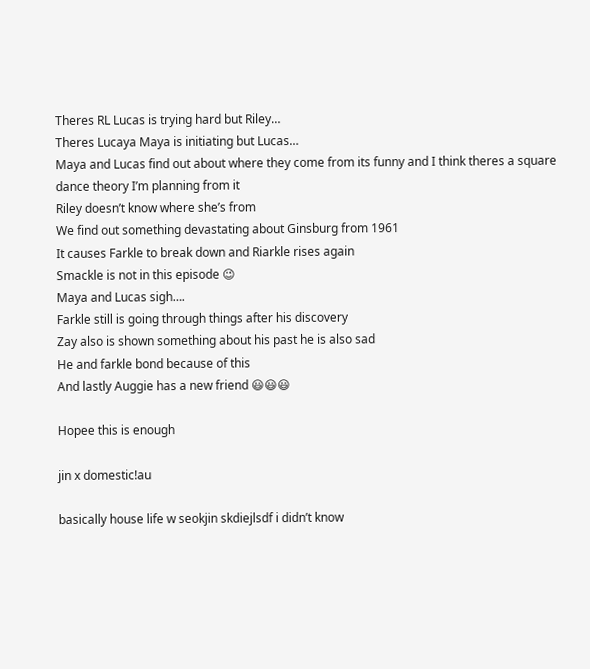Theres RL Lucas is trying hard but Riley…
Theres Lucaya Maya is initiating but Lucas…
Maya and Lucas find out about where they come from its funny and I think theres a square dance theory I’m planning from it
Riley doesn’t know where she’s from
We find out something devastating about Ginsburg from 1961
It causes Farkle to break down and Riarkle rises again
Smackle is not in this episode 😉
Maya and Lucas sigh….
Farkle still is going through things after his discovery
Zay also is shown something about his past he is also sad
He and farkle bond because of this
And lastly Auggie has a new friend 😃😃😃

Hopee this is enough

jin x domestic!au

basically house life w seokjin skdiejlsdf i didn’t know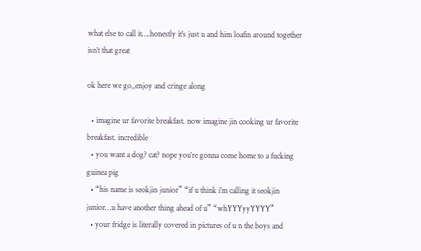what else to call it….honestly it’s just u and him loafin around together isn’t that great

ok here we go,,enjoy and cringe along

  • imagine ur favorite breakfast. now imagine jin cooking ur favorite breakfast. incredible
  • you want a dog? cat? nope you’re gonna come home to a fucking guinea pig
  • “his name is seokjin junior” “if u think i’m calling it seokjin junior…u have another thing ahead of u” “whYYYyyYYYY”
  • your fridge is literally covered in pictures of u n the boys and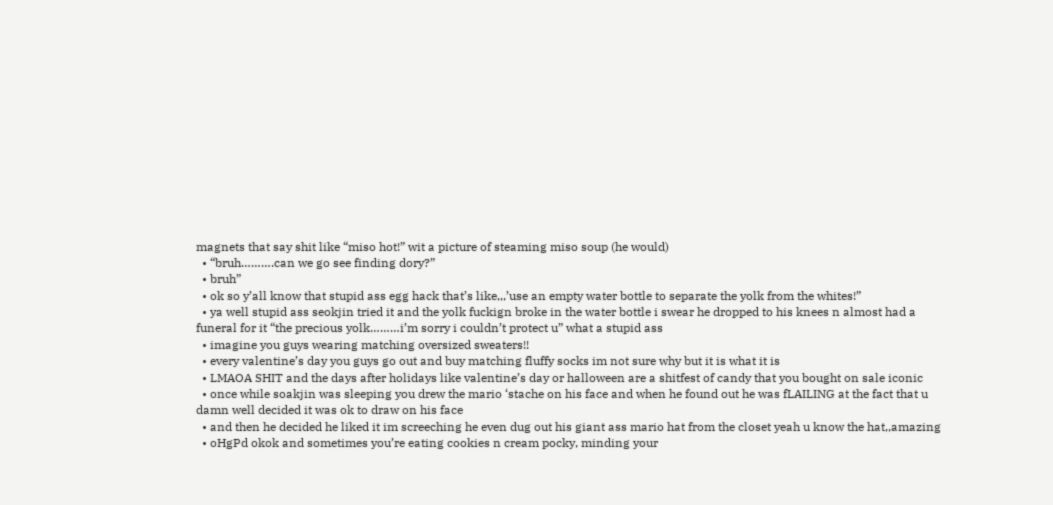magnets that say shit like “miso hot!” wit a picture of steaming miso soup (he would)
  • “bruh……….can we go see finding dory?”
  • bruh”
  • ok so y’all know that stupid ass egg hack that’s like,,,’use an empty water bottle to separate the yolk from the whites!”
  • ya well stupid ass seokjin tried it and the yolk fuckign broke in the water bottle i swear he dropped to his knees n almost had a funeral for it “the precious yolk………i’m sorry i couldn’t protect u” what a stupid ass
  • imagine you guys wearing matching oversized sweaters!!
  • every valentine’s day you guys go out and buy matching fluffy socks im not sure why but it is what it is
  • LMAOA SHIT and the days after holidays like valentine’s day or halloween are a shitfest of candy that you bought on sale iconic
  • once while soakjin was sleeping you drew the mario ‘stache on his face and when he found out he was fLAILING at the fact that u damn well decided it was ok to draw on his face
  • and then he decided he liked it im screeching he even dug out his giant ass mario hat from the closet yeah u know the hat,,amazing
  • oHgPd okok and sometimes you’re eating cookies n cream pocky, minding your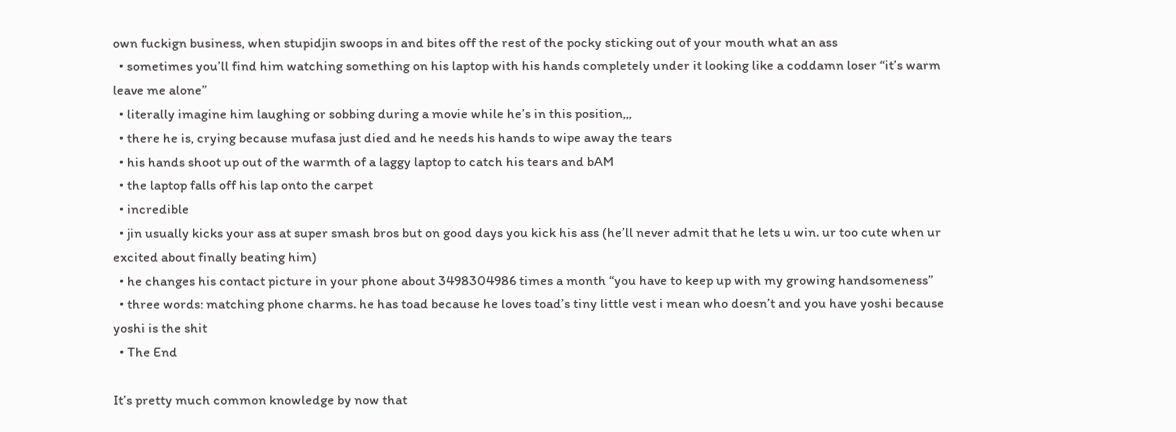own fuckign business, when stupidjin swoops in and bites off the rest of the pocky sticking out of your mouth what an ass
  • sometimes you’ll find him watching something on his laptop with his hands completely under it looking like a coddamn loser “it’s warm leave me alone”
  • literally imagine him laughing or sobbing during a movie while he’s in this position,,,
  • there he is, crying because mufasa just died and he needs his hands to wipe away the tears
  • his hands shoot up out of the warmth of a laggy laptop to catch his tears and bAM
  • the laptop falls off his lap onto the carpet
  • incredible
  • jin usually kicks your ass at super smash bros but on good days you kick his ass (he’ll never admit that he lets u win. ur too cute when ur excited about finally beating him)
  • he changes his contact picture in your phone about 3498304986 times a month “you have to keep up with my growing handsomeness”
  • three words: matching phone charms. he has toad because he loves toad’s tiny little vest i mean who doesn’t and you have yoshi because yoshi is the shit
  • The End

It’s pretty much common knowledge by now that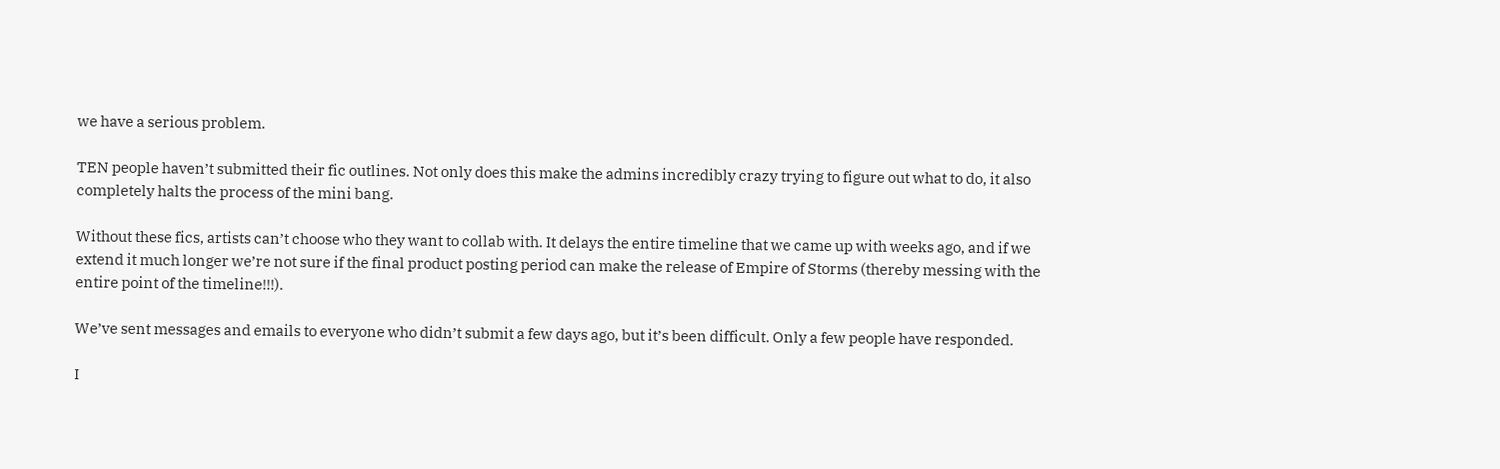we have a serious problem.

TEN people haven’t submitted their fic outlines. Not only does this make the admins incredibly crazy trying to figure out what to do, it also completely halts the process of the mini bang.

Without these fics, artists can’t choose who they want to collab with. It delays the entire timeline that we came up with weeks ago, and if we extend it much longer we’re not sure if the final product posting period can make the release of Empire of Storms (thereby messing with the entire point of the timeline!!!).

We’ve sent messages and emails to everyone who didn’t submit a few days ago, but it’s been difficult. Only a few people have responded.

I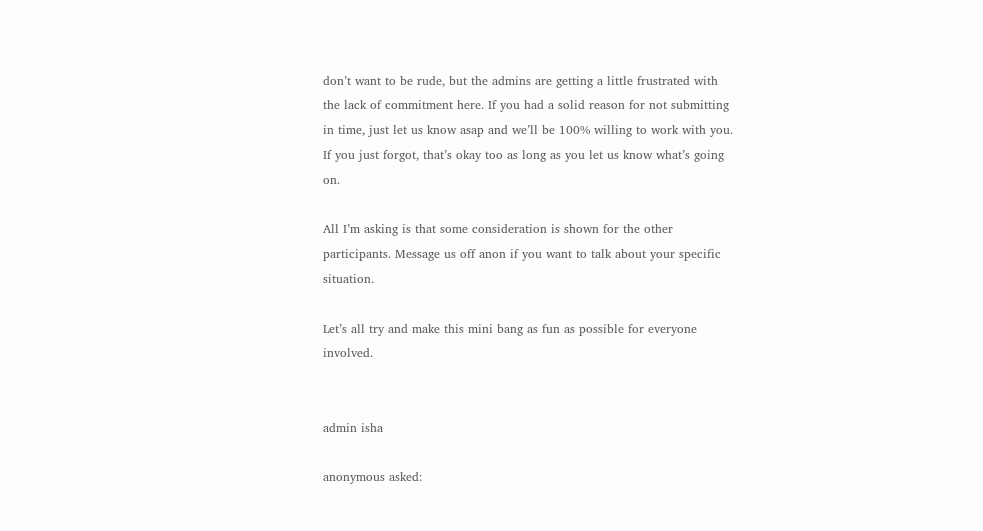don’t want to be rude, but the admins are getting a little frustrated with the lack of commitment here. If you had a solid reason for not submitting in time, just let us know asap and we’ll be 100% willing to work with you. If you just forgot, that’s okay too as long as you let us know what’s going on.

All I’m asking is that some consideration is shown for the other participants. Message us off anon if you want to talk about your specific situation.

Let’s all try and make this mini bang as fun as possible for everyone involved.


admin isha

anonymous asked: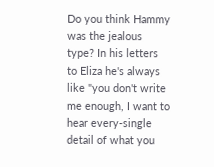Do you think Hammy was the jealous type? In his letters to Eliza he's always like "you don't write me enough, I want to hear every-single detail of what you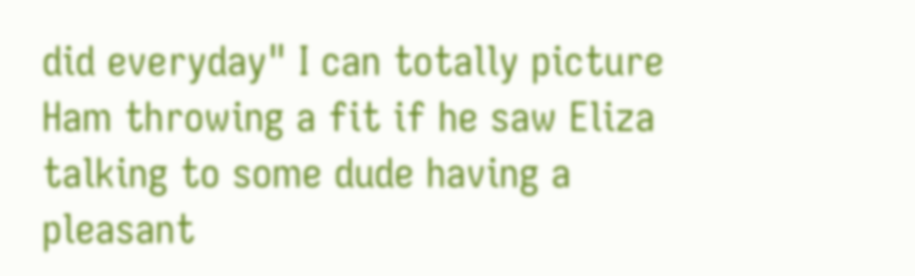did everyday" I can totally picture Ham throwing a fit if he saw Eliza talking to some dude having a pleasant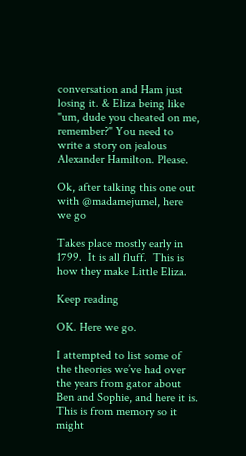conversation and Ham just losing it. & Eliza being like "um, dude you cheated on me, remember?" You need to write a story on jealous Alexander Hamilton. Please.

Ok, after talking this one out with @madamejumel, here we go

Takes place mostly early in 1799.  It is all fluff.  This is how they make Little Eliza.

Keep reading

OK. Here we go.

I attempted to list some of the theories we’ve had over the years from gator about Ben and Sophie, and here it is. This is from memory so it might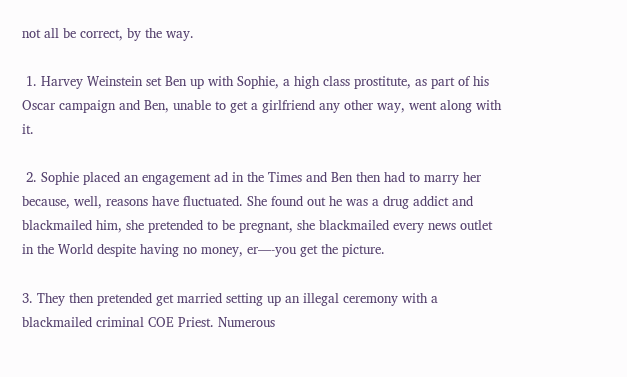not all be correct, by the way.

 1. Harvey Weinstein set Ben up with Sophie, a high class prostitute, as part of his Oscar campaign and Ben, unable to get a girlfriend any other way, went along with it.

 2. Sophie placed an engagement ad in the Times and Ben then had to marry her because, well, reasons have fluctuated. She found out he was a drug addict and blackmailed him, she pretended to be pregnant, she blackmailed every news outlet in the World despite having no money, er—-you get the picture.

3. They then pretended get married setting up an illegal ceremony with a blackmailed criminal COE Priest. Numerous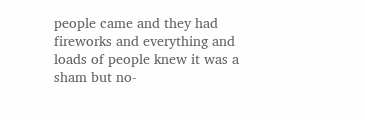people came and they had fireworks and everything and loads of people knew it was a sham but no-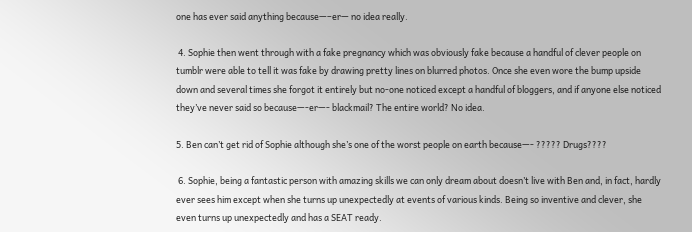one has ever said anything because—–er— no idea really.

 4. Sophie then went through with a fake pregnancy which was obviously fake because a handful of clever people on tumblr were able to tell it was fake by drawing pretty lines on blurred photos. Once she even wore the bump upside down and several times she forgot it entirely but no-one noticed except a handful of bloggers, and if anyone else noticed they’ve never said so because—-er—- blackmail? The entire world? No idea.

5. Ben can’t get rid of Sophie although she’s one of the worst people on earth because—- ????? Drugs????

 6. Sophie, being a fantastic person with amazing skills we can only dream about doesn’t live with Ben and, in fact, hardly ever sees him except when she turns up unexpectedly at events of various kinds. Being so inventive and clever, she even turns up unexpectedly and has a SEAT ready.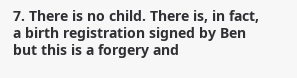7. There is no child. There is, in fact, a birth registration signed by Ben but this is a forgery and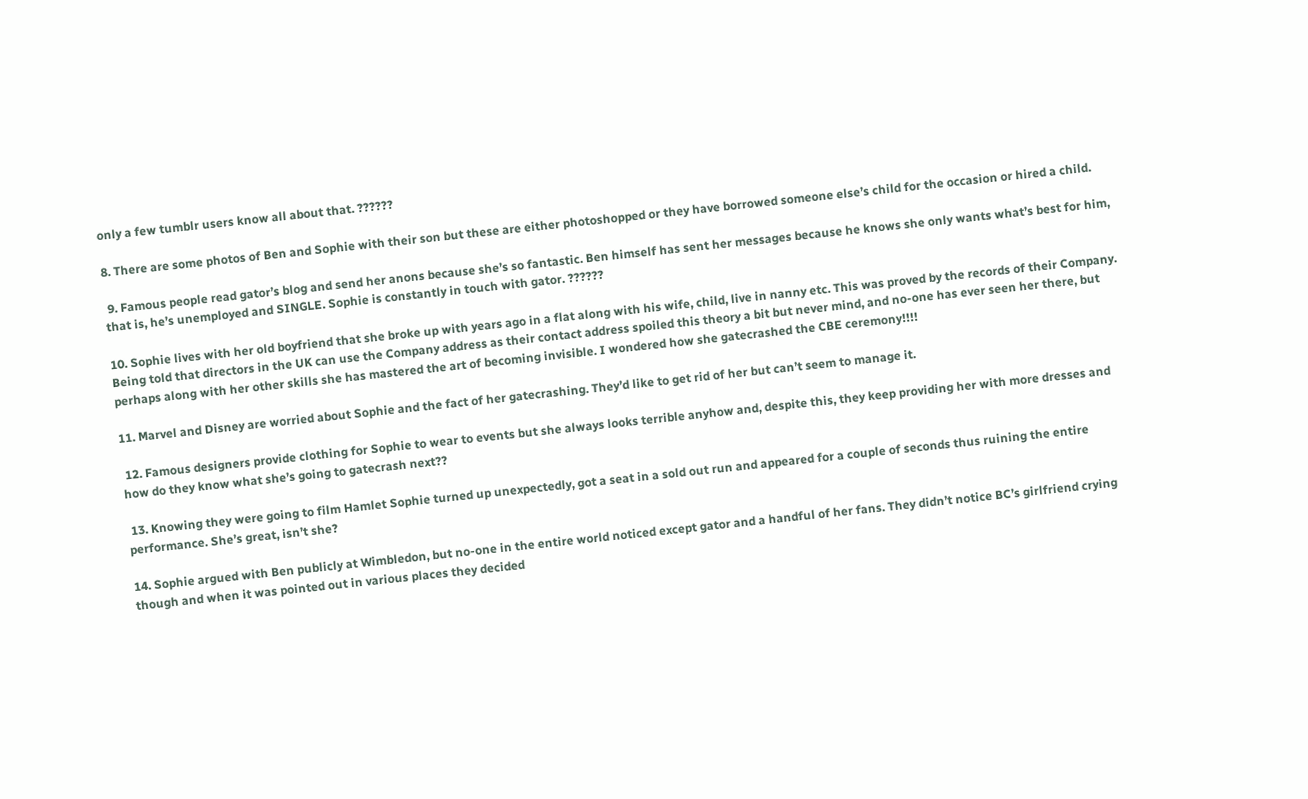only a few tumblr users know all about that. ??????

8. There are some photos of Ben and Sophie with their son but these are either photoshopped or they have borrowed someone else’s child for the occasion or hired a child.

 9. Famous people read gator’s blog and send her anons because she’s so fantastic. Ben himself has sent her messages because he knows she only wants what’s best for him, that is, he’s unemployed and SINGLE. Sophie is constantly in touch with gator. ??????

10. Sophie lives with her old boyfriend that she broke up with years ago in a flat along with his wife, child, live in nanny etc. This was proved by the records of their Company. Being told that directors in the UK can use the Company address as their contact address spoiled this theory a bit but never mind, and no-one has ever seen her there, but perhaps along with her other skills she has mastered the art of becoming invisible. I wondered how she gatecrashed the CBE ceremony!!!!

11. Marvel and Disney are worried about Sophie and the fact of her gatecrashing. They’d like to get rid of her but can’t seem to manage it.

 12. Famous designers provide clothing for Sophie to wear to events but she always looks terrible anyhow and, despite this, they keep providing her with more dresses and how do they know what she’s going to gatecrash next??

 13. Knowing they were going to film Hamlet Sophie turned up unexpectedly, got a seat in a sold out run and appeared for a couple of seconds thus ruining the entire performance. She’s great, isn’t she?

14. Sophie argued with Ben publicly at Wimbledon, but no-one in the entire world noticed except gator and a handful of her fans. They didn’t notice BC’s girlfriend crying though and when it was pointed out in various places they decided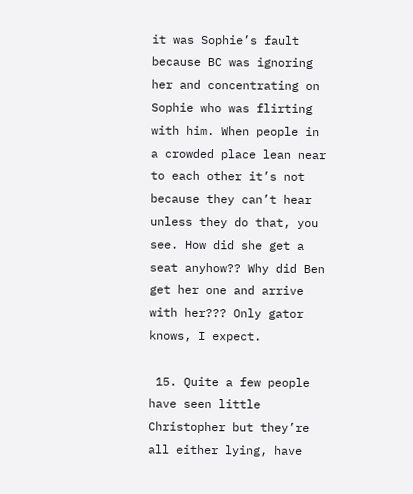it was Sophie’s fault because BC was ignoring her and concentrating on Sophie who was flirting with him. When people in a crowded place lean near to each other it’s not because they can’t hear unless they do that, you see. How did she get a seat anyhow?? Why did Ben get her one and arrive with her??? Only gator knows, I expect.

 15. Quite a few people have seen little Christopher but they’re all either lying, have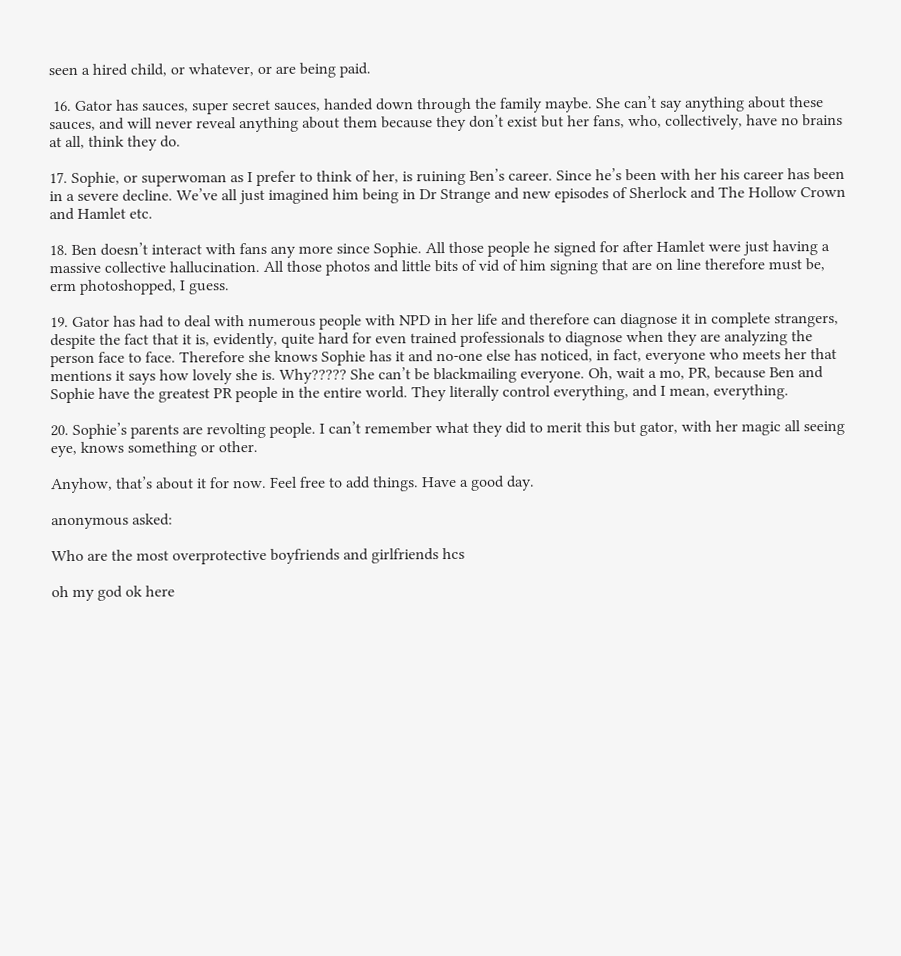seen a hired child, or whatever, or are being paid.

 16. Gator has sauces, super secret sauces, handed down through the family maybe. She can’t say anything about these sauces, and will never reveal anything about them because they don’t exist but her fans, who, collectively, have no brains at all, think they do.

17. Sophie, or superwoman as I prefer to think of her, is ruining Ben’s career. Since he’s been with her his career has been in a severe decline. We’ve all just imagined him being in Dr Strange and new episodes of Sherlock and The Hollow Crown and Hamlet etc.

18. Ben doesn’t interact with fans any more since Sophie. All those people he signed for after Hamlet were just having a massive collective hallucination. All those photos and little bits of vid of him signing that are on line therefore must be, erm photoshopped, I guess.

19. Gator has had to deal with numerous people with NPD in her life and therefore can diagnose it in complete strangers, despite the fact that it is, evidently, quite hard for even trained professionals to diagnose when they are analyzing the person face to face. Therefore she knows Sophie has it and no-one else has noticed, in fact, everyone who meets her that mentions it says how lovely she is. Why????? She can’t be blackmailing everyone. Oh, wait a mo, PR, because Ben and Sophie have the greatest PR people in the entire world. They literally control everything, and I mean, everything.

20. Sophie’s parents are revolting people. I can’t remember what they did to merit this but gator, with her magic all seeing eye, knows something or other.

Anyhow, that’s about it for now. Feel free to add things. Have a good day.

anonymous asked:

Who are the most overprotective boyfriends and girlfriends hcs

oh my god ok here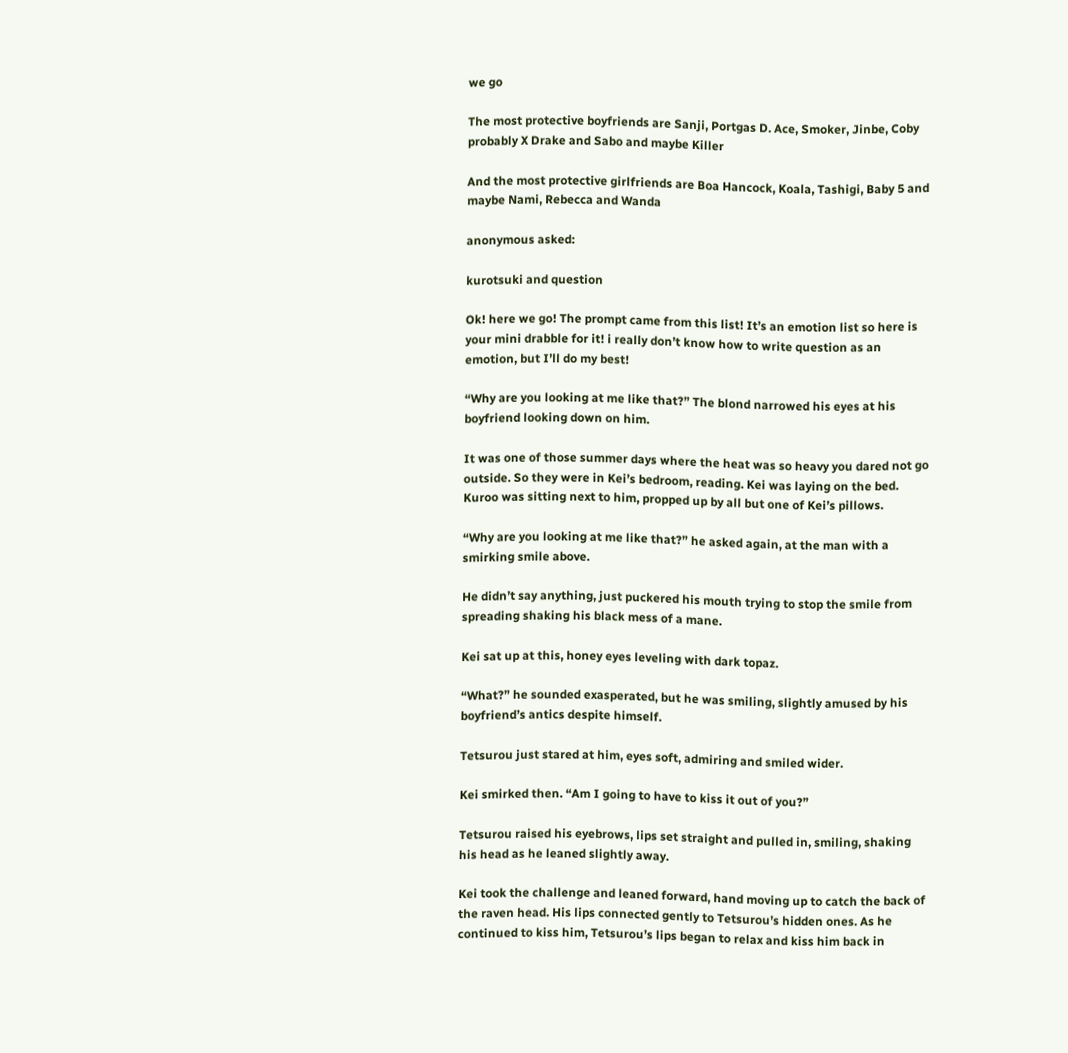we go

The most protective boyfriends are Sanji, Portgas D. Ace, Smoker, Jinbe, Coby probably X Drake and Sabo and maybe Killer

And the most protective girlfriends are Boa Hancock, Koala, Tashigi, Baby 5 and maybe Nami, Rebecca and Wanda

anonymous asked:

kurotsuki and question

Ok! here we go! The prompt came from this list! It’s an emotion list so here is your mini drabble for it! i really don’t know how to write question as an emotion, but I’ll do my best!

“Why are you looking at me like that?” The blond narrowed his eyes at his boyfriend looking down on him.

It was one of those summer days where the heat was so heavy you dared not go outside. So they were in Kei’s bedroom, reading. Kei was laying on the bed. Kuroo was sitting next to him, propped up by all but one of Kei’s pillows.

“Why are you looking at me like that?” he asked again, at the man with a smirking smile above.

He didn’t say anything, just puckered his mouth trying to stop the smile from spreading shaking his black mess of a mane.

Kei sat up at this, honey eyes leveling with dark topaz.

“What?” he sounded exasperated, but he was smiling, slightly amused by his boyfriend’s antics despite himself.

Tetsurou just stared at him, eyes soft, admiring and smiled wider.

Kei smirked then. “Am I going to have to kiss it out of you?”

Tetsurou raised his eyebrows, lips set straight and pulled in, smiling, shaking his head as he leaned slightly away.

Kei took the challenge and leaned forward, hand moving up to catch the back of the raven head. His lips connected gently to Tetsurou’s hidden ones. As he continued to kiss him, Tetsurou’s lips began to relax and kiss him back in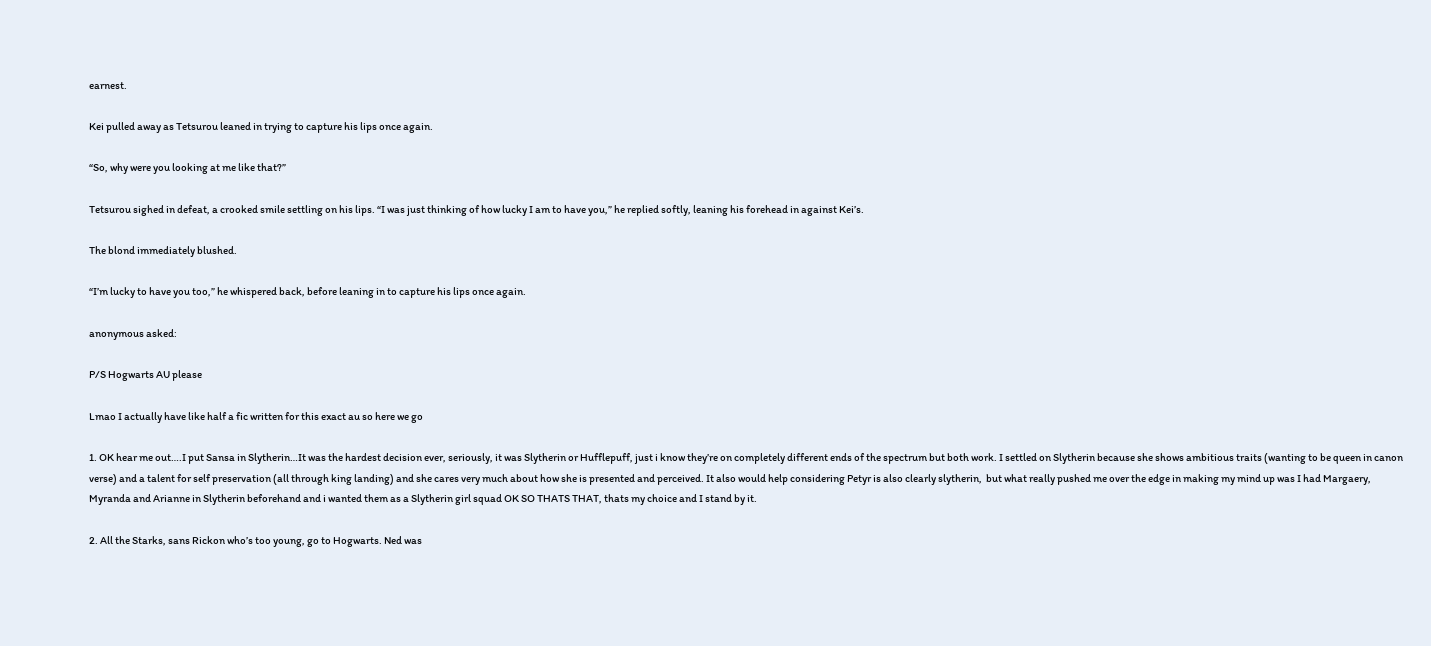earnest.

Kei pulled away as Tetsurou leaned in trying to capture his lips once again.

“So, why were you looking at me like that?”

Tetsurou sighed in defeat, a crooked smile settling on his lips. “I was just thinking of how lucky I am to have you,” he replied softly, leaning his forehead in against Kei’s.

The blond immediately blushed.

“I’m lucky to have you too,” he whispered back, before leaning in to capture his lips once again.

anonymous asked:

P/S Hogwarts AU please

Lmao I actually have like half a fic written for this exact au so here we go

1. OK hear me out….I put Sansa in Slytherin…It was the hardest decision ever, seriously, it was Slytherin or Hufflepuff, just i know they’re on completely different ends of the spectrum but both work. I settled on Slytherin because she shows ambitious traits (wanting to be queen in canon verse) and a talent for self preservation (all through king landing) and she cares very much about how she is presented and perceived. It also would help considering Petyr is also clearly slytherin,  but what really pushed me over the edge in making my mind up was I had Margaery, Myranda and Arianne in Slytherin beforehand and i wanted them as a Slytherin girl squad OK SO THATS THAT, thats my choice and I stand by it.

2. All the Starks, sans Rickon who’s too young, go to Hogwarts. Ned was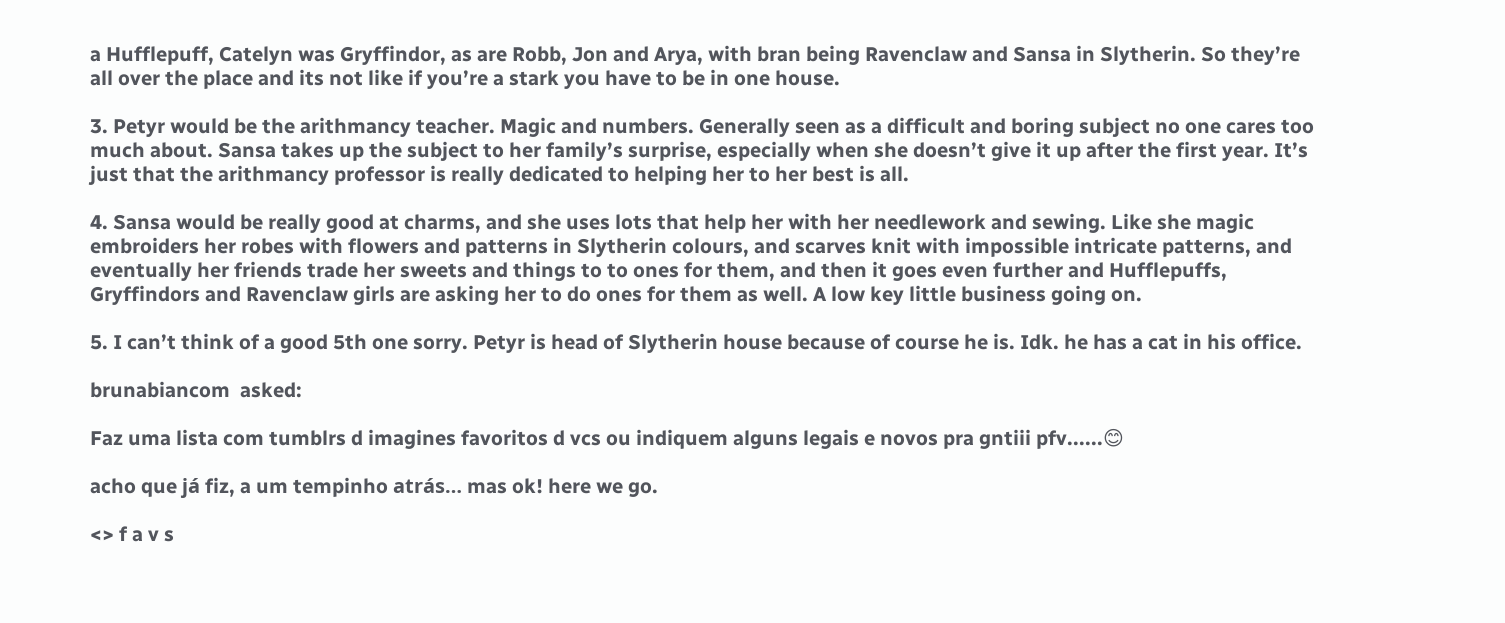a Hufflepuff, Catelyn was Gryffindor, as are Robb, Jon and Arya, with bran being Ravenclaw and Sansa in Slytherin. So they’re all over the place and its not like if you’re a stark you have to be in one house.

3. Petyr would be the arithmancy teacher. Magic and numbers. Generally seen as a difficult and boring subject no one cares too much about. Sansa takes up the subject to her family’s surprise, especially when she doesn’t give it up after the first year. It’s just that the arithmancy professor is really dedicated to helping her to her best is all.

4. Sansa would be really good at charms, and she uses lots that help her with her needlework and sewing. Like she magic embroiders her robes with flowers and patterns in Slytherin colours, and scarves knit with impossible intricate patterns, and eventually her friends trade her sweets and things to to ones for them, and then it goes even further and Hufflepuffs, Gryffindors and Ravenclaw girls are asking her to do ones for them as well. A low key little business going on.

5. I can’t think of a good 5th one sorry. Petyr is head of Slytherin house because of course he is. Idk. he has a cat in his office.

brunabiancom  asked:

Faz uma lista com tumblrs d imagines favoritos d vcs ou indiquem alguns legais e novos pra gntiii pfv......😊

acho que já fiz, a um tempinho atrás… mas ok! here we go.

<> f a v s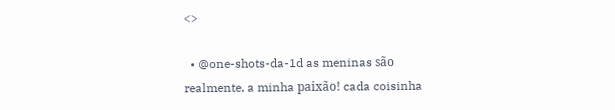<>

  • @one-shots-da-1d as meninas são realmente, a minha paixão! cada coisinha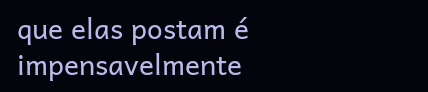que elas postam é impensavelmente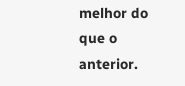melhor do que o anterior.